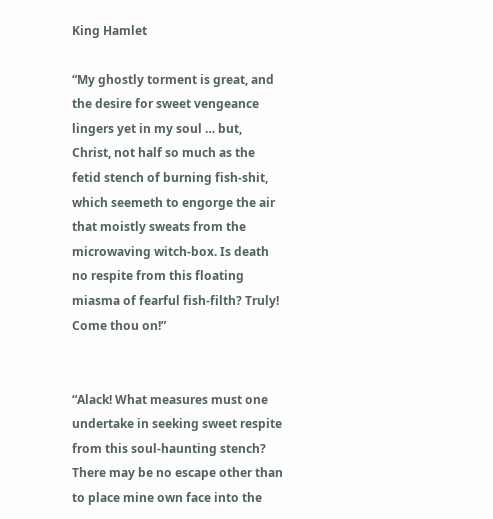King Hamlet

“My ghostly torment is great, and the desire for sweet vengeance lingers yet in my soul … but, Christ, not half so much as the fetid stench of burning fish-shit, which seemeth to engorge the air that moistly sweats from the microwaving witch-box. Is death no respite from this floating miasma of fearful fish-filth? Truly! Come thou on!”


“Alack! What measures must one undertake in seeking sweet respite from this soul-haunting stench? There may be no escape other than to place mine own face into the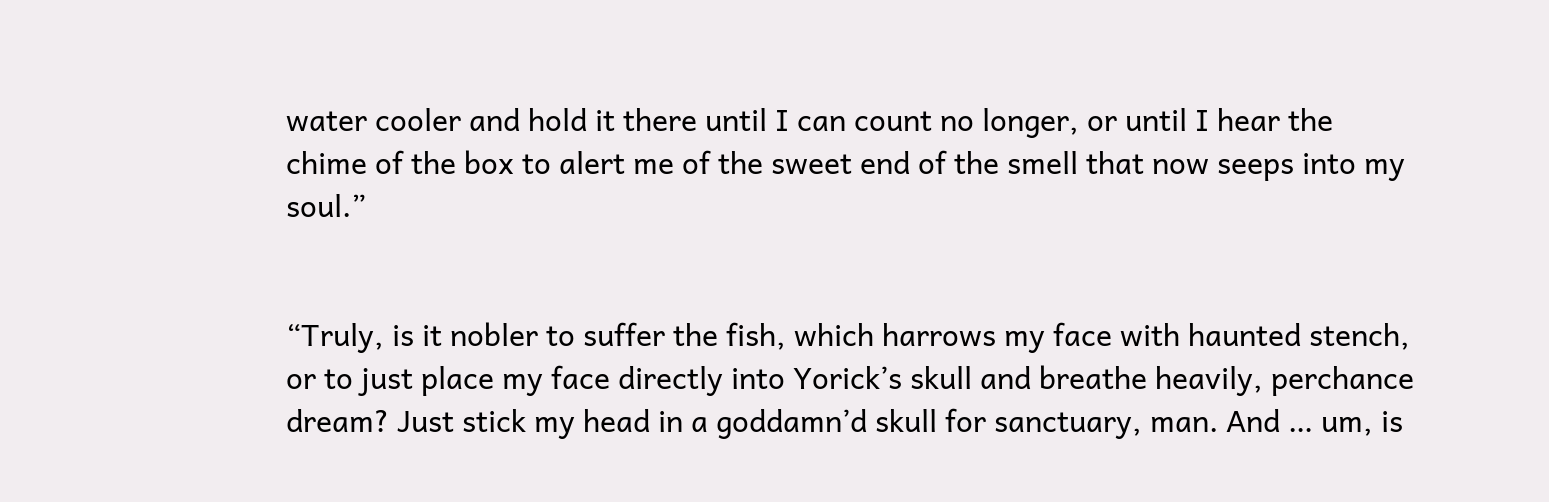water cooler and hold it there until I can count no longer, or until I hear the chime of the box to alert me of the sweet end of the smell that now seeps into my soul.”


“Truly, is it nobler to suffer the fish, which harrows my face with haunted stench, or to just place my face directly into Yorick’s skull and breathe heavily, perchance dream? Just stick my head in a goddamn’d skull for sanctuary, man. And … um, is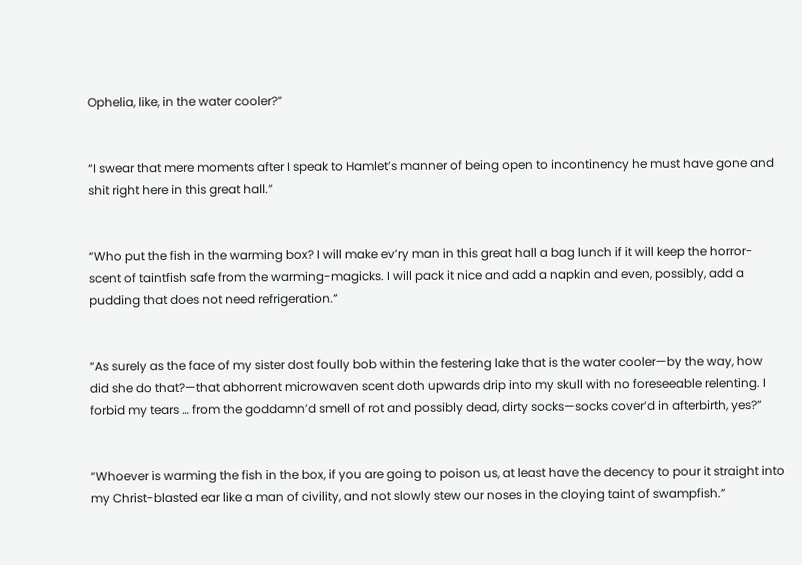Ophelia, like, in the water cooler?”


“I swear that mere moments after I speak to Hamlet’s manner of being open to incontinency he must have gone and shit right here in this great hall.”


“Who put the fish in the warming box? I will make ev’ry man in this great hall a bag lunch if it will keep the horror-scent of taintfish safe from the warming-magicks. I will pack it nice and add a napkin and even, possibly, add a pudding that does not need refrigeration.”


“As surely as the face of my sister dost foully bob within the festering lake that is the water cooler—by the way, how did she do that?—that abhorrent microwaven scent doth upwards drip into my skull with no foreseeable relenting. I forbid my tears … from the goddamn’d smell of rot and possibly dead, dirty socks—socks cover’d in afterbirth, yes?”


“Whoever is warming the fish in the box, if you are going to poison us, at least have the decency to pour it straight into my Christ-blasted ear like a man of civility, and not slowly stew our noses in the cloying taint of swampfish.”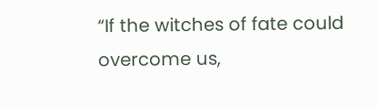“If the witches of fate could overcome us,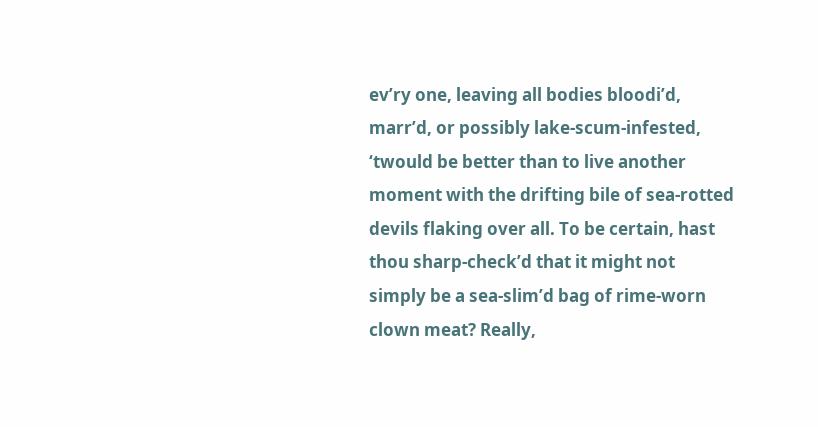ev’ry one, leaving all bodies bloodi’d, marr’d, or possibly lake-scum-infested, ‘twould be better than to live another moment with the drifting bile of sea-rotted devils flaking over all. To be certain, hast thou sharp-check’d that it might not simply be a sea-slim’d bag of rime-worn clown meat? Really,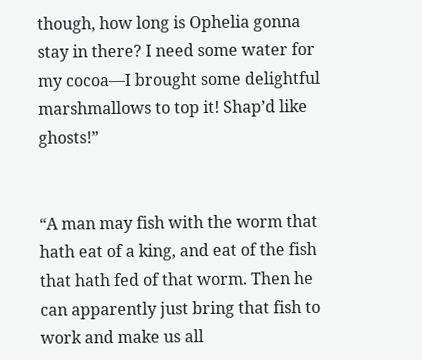though, how long is Ophelia gonna stay in there? I need some water for my cocoa—I brought some delightful marshmallows to top it! Shap’d like ghosts!”


“A man may fish with the worm that hath eat of a king, and eat of the fish that hath fed of that worm. Then he can apparently just bring that fish to work and make us all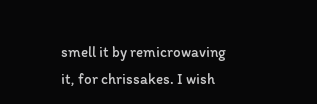smell it by remicrowaving it, for chrissakes. I wish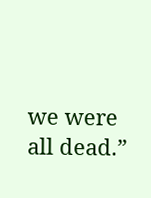we were all dead.”